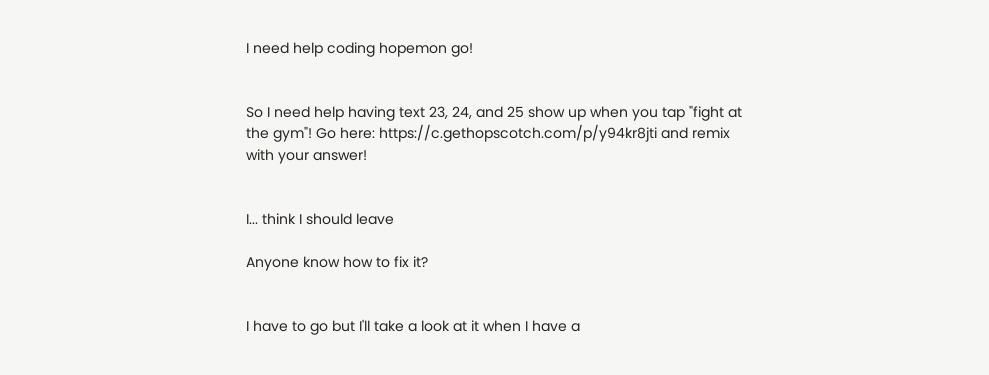I need help coding hopemon go!


So I need help having text 23, 24, and 25 show up when you tap "fight at the gym"! Go here: https://c.gethopscotch.com/p/y94kr8jti and remix with your answer!


I... think I should leave

Anyone know how to fix it?


I have to go but I'll take a look at it when I have a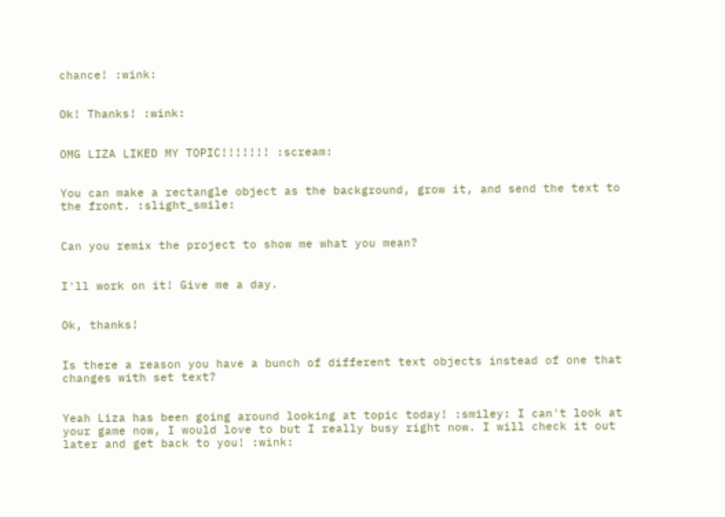chance! :wink:


Ok! Thanks! :wink:


OMG LIZA LIKED MY TOPIC!!!!!!! :scream:


You can make a rectangle object as the background, grow it, and send the text to the front. :slight_smile:


Can you remix the project to show me what you mean?


I'll work on it! Give me a day.


Ok, thanks!


Is there a reason you have a bunch of different text objects instead of one that changes with set text?


Yeah Liza has been going around looking at topic today! :smiley: I can't look at your game now, I would love to but I really busy right now. I will check it out later and get back to you! :wink: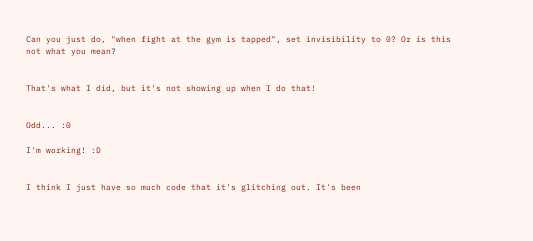Can you just do, "when fight at the gym is tapped", set invisibility to 0? Or is this not what you mean?


That's what I did, but it's not showing up when I do that!


Odd... :0

I'm working! :D


I think I just have so much code that it's glitching out. It's been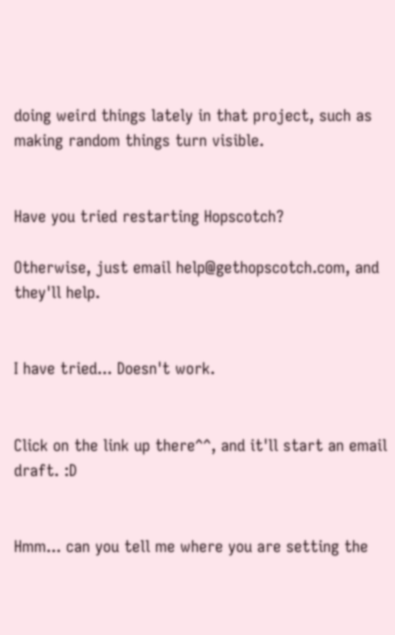doing weird things lately in that project, such as making random things turn visible.


Have you tried restarting Hopscotch?

Otherwise, just email help@gethopscotch.com, and they'll help.


I have tried... Doesn't work.


Click on the link up there^^, and it'll start an email draft. :D


Hmm... can you tell me where you are setting the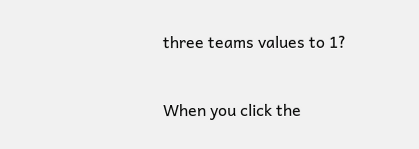three teams values to 1?


When you click the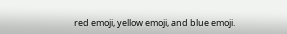red emoji, yellow emoji, and blue emoji.